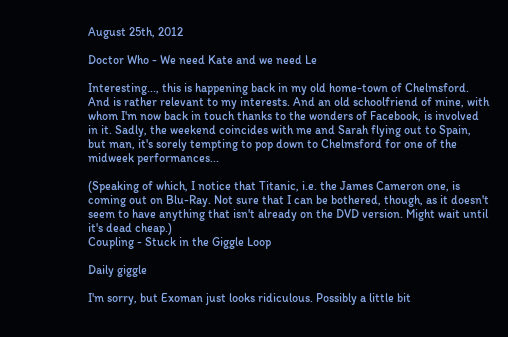August 25th, 2012

Doctor Who - We need Kate and we need Le

Interesting..., this is happening back in my old home-town of Chelmsford. And is rather relevant to my interests. And an old schoolfriend of mine, with whom I'm now back in touch thanks to the wonders of Facebook, is involved in it. Sadly, the weekend coincides with me and Sarah flying out to Spain, but man, it's sorely tempting to pop down to Chelmsford for one of the midweek performances...

(Speaking of which, I notice that Titanic, i.e. the James Cameron one, is coming out on Blu-Ray. Not sure that I can be bothered, though, as it doesn't seem to have anything that isn't already on the DVD version. Might wait until it's dead cheap.)
Coupling - Stuck in the Giggle Loop

Daily giggle

I'm sorry, but Exoman just looks ridiculous. Possibly a little bit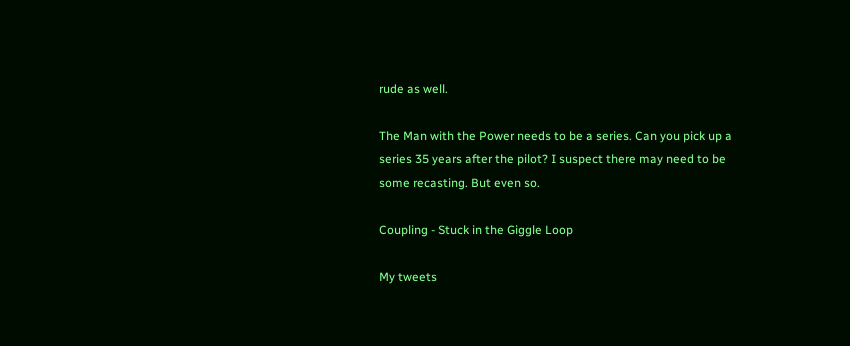rude as well.

The Man with the Power needs to be a series. Can you pick up a series 35 years after the pilot? I suspect there may need to be some recasting. But even so.

Coupling - Stuck in the Giggle Loop

My tweets